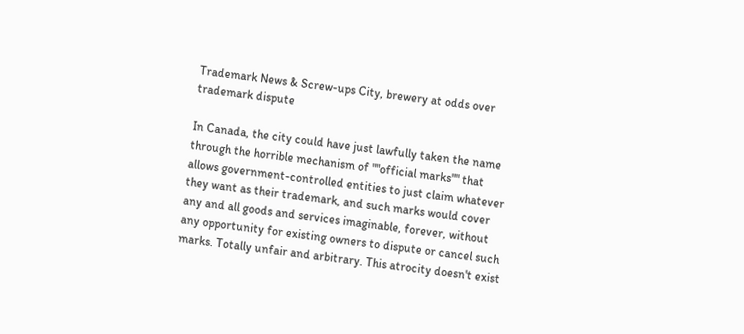Trademark News & Screw-ups City, brewery at odds over trademark dispute

In Canada, the city could have just lawfully taken the name through the horrible mechanism of ""official marks"" that allows government-controlled entities to just claim whatever they want as their trademark, and such marks would cover any and all goods and services imaginable, forever, without any opportunity for existing owners to dispute or cancel such marks. Totally unfair and arbitrary. This atrocity doesn't exist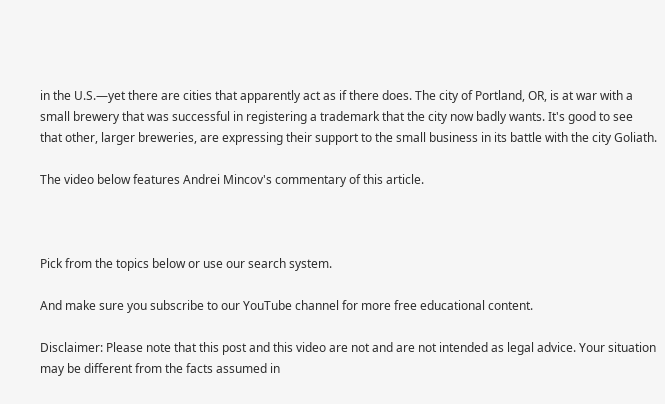in the U.S.—yet there are cities that apparently act as if there does. The city of Portland, OR, is at war with a small brewery that was successful in registering a trademark that the city now badly wants. It's good to see that other, larger breweries, are expressing their support to the small business in its battle with the city Goliath.

The video below features Andrei Mincov's commentary of this article.



Pick from the topics below or use our search system.

And make sure you subscribe to our YouTube channel for more free educational content.

Disclaimer: Please note that this post and this video are not and are not intended as legal advice. Your situation may be different from the facts assumed in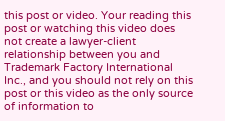this post or video. Your reading this post or watching this video does not create a lawyer-client relationship between you and Trademark Factory International Inc., and you should not rely on this post or this video as the only source of information to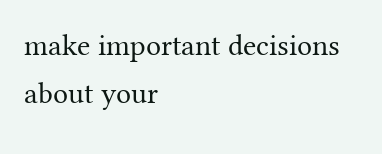make important decisions about your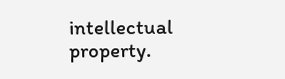intellectual property.